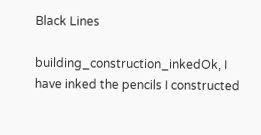Black Lines

building_construction_inkedOk, I have inked the pencils I constructed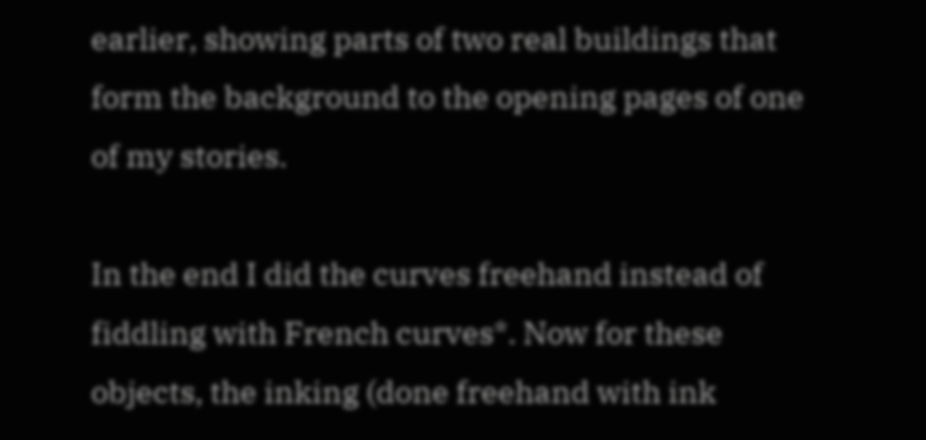earlier, showing parts of two real buildings that form the background to the opening pages of one of my stories.

In the end I did the curves freehand instead of fiddling with French curves*. Now for these objects, the inking (done freehand with ink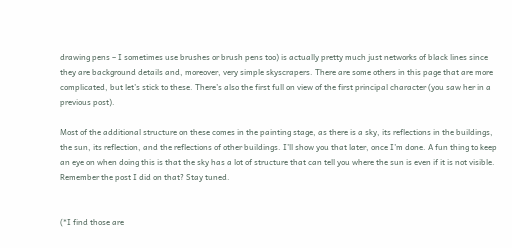drawing pens – I sometimes use brushes or brush pens too) is actually pretty much just networks of black lines since they are background details and, moreover, very simple skyscrapers. There are some others in this page that are more complicated, but let’s stick to these. There’s also the first full on view of the first principal character (you saw her in a previous post).

Most of the additional structure on these comes in the painting stage, as there is a sky, its reflections in the buildings, the sun, its reflection, and the reflections of other buildings. I’ll show you that later, once I’m done. A fun thing to keep an eye on when doing this is that the sky has a lot of structure that can tell you where the sun is even if it is not visible. Remember the post I did on that? Stay tuned.


(*I find those are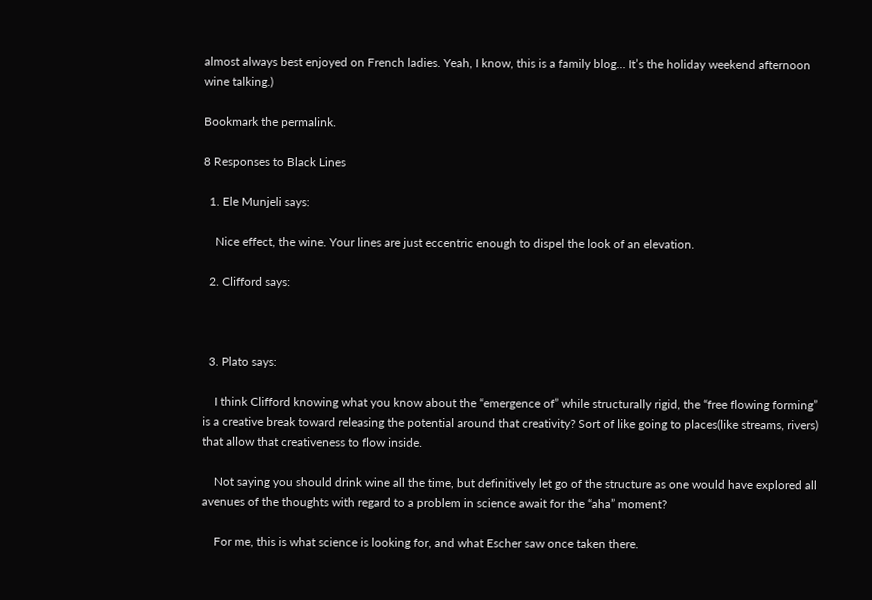almost always best enjoyed on French ladies. Yeah, I know, this is a family blog… It’s the holiday weekend afternoon wine talking.)

Bookmark the permalink.

8 Responses to Black Lines

  1. Ele Munjeli says:

    Nice effect, the wine. Your lines are just eccentric enough to dispel the look of an elevation.

  2. Clifford says:



  3. Plato says:

    I think Clifford knowing what you know about the “emergence of” while structurally rigid, the “free flowing forming” is a creative break toward releasing the potential around that creativity? Sort of like going to places(like streams, rivers) that allow that creativeness to flow inside.

    Not saying you should drink wine all the time, but definitively let go of the structure as one would have explored all avenues of the thoughts with regard to a problem in science await for the “aha” moment?

    For me, this is what science is looking for, and what Escher saw once taken there.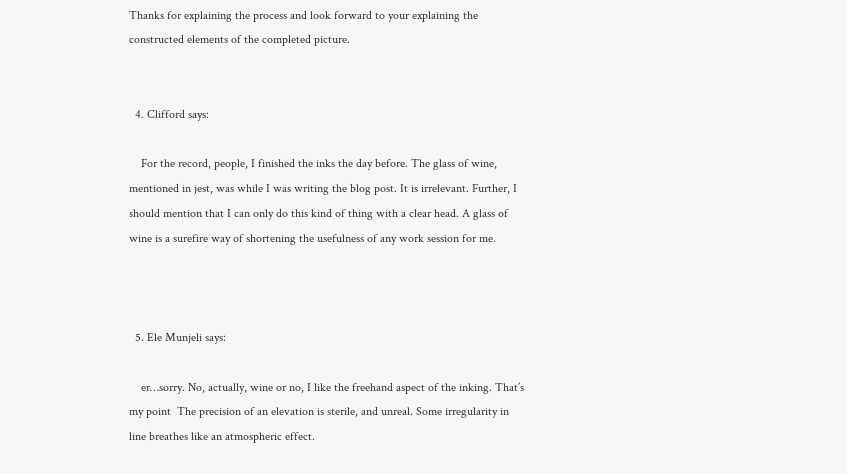Thanks for explaining the process and look forward to your explaining the constructed elements of the completed picture.


  4. Clifford says:

    For the record, people, I finished the inks the day before. The glass of wine, mentioned in jest, was while I was writing the blog post. It is irrelevant. Further, I should mention that I can only do this kind of thing with a clear head. A glass of wine is a surefire way of shortening the usefulness of any work session for me.



  5. Ele Munjeli says:

    er…sorry. No, actually, wine or no, I like the freehand aspect of the inking. That’s my point  The precision of an elevation is sterile, and unreal. Some irregularity in line breathes like an atmospheric effect.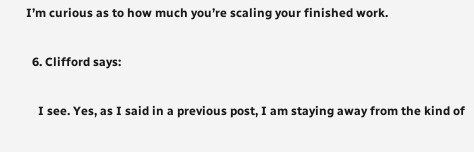I’m curious as to how much you’re scaling your finished work.

  6. Clifford says:

    I see. Yes, as I said in a previous post, I am staying away from the kind of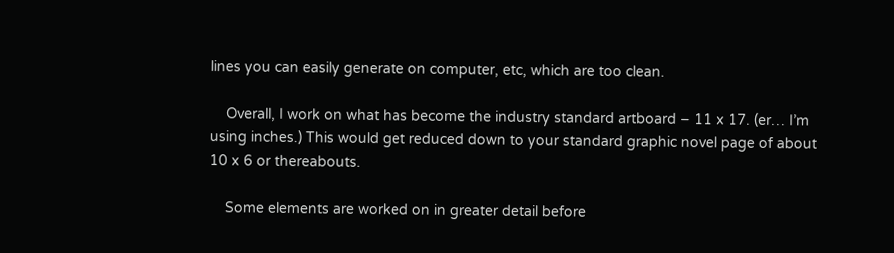lines you can easily generate on computer, etc, which are too clean.

    Overall, I work on what has become the industry standard artboard – 11 x 17. (er… I’m using inches.) This would get reduced down to your standard graphic novel page of about 10 x 6 or thereabouts.

    Some elements are worked on in greater detail before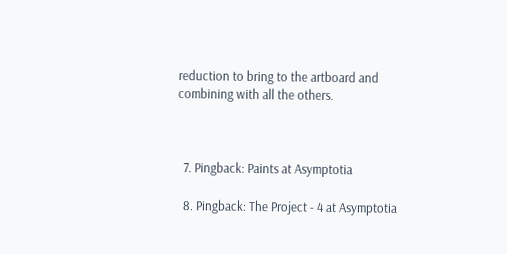reduction to bring to the artboard and combining with all the others.



  7. Pingback: Paints at Asymptotia

  8. Pingback: The Project - 4 at Asymptotia